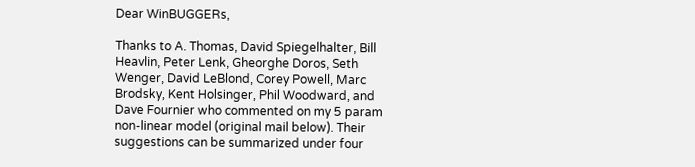Dear WinBUGGERs,

Thanks to A. Thomas, David Spiegelhalter, Bill Heavlin, Peter Lenk, Gheorghe Doros, Seth Wenger, David LeBlond, Corey Powell, Marc Brodsky, Kent Holsinger, Phil Woodward, and Dave Fournier who commented on my 5 param non-linear model (original mail below). Their suggestions can be summarized under four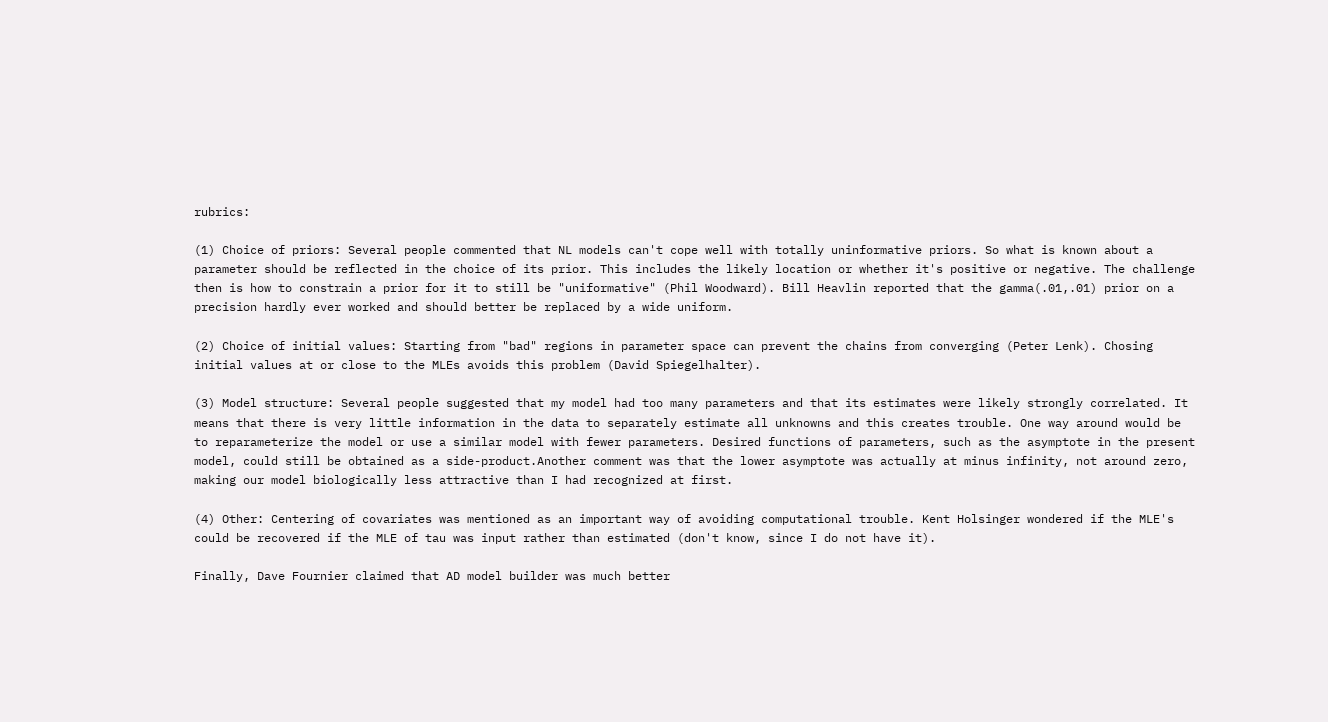rubrics:

(1) Choice of priors: Several people commented that NL models can't cope well with totally uninformative priors. So what is known about a parameter should be reflected in the choice of its prior. This includes the likely location or whether it's positive or negative. The challenge then is how to constrain a prior for it to still be "uniformative" (Phil Woodward). Bill Heavlin reported that the gamma(.01,.01) prior on a precision hardly ever worked and should better be replaced by a wide uniform.

(2) Choice of initial values: Starting from "bad" regions in parameter space can prevent the chains from converging (Peter Lenk). Chosing initial values at or close to the MLEs avoids this problem (David Spiegelhalter).

(3) Model structure: Several people suggested that my model had too many parameters and that its estimates were likely strongly correlated. It means that there is very little information in the data to separately estimate all unknowns and this creates trouble. One way around would be to reparameterize the model or use a similar model with fewer parameters. Desired functions of parameters, such as the asymptote in the present model, could still be obtained as a side-product.Another comment was that the lower asymptote was actually at minus infinity, not around zero, making our model biologically less attractive than I had recognized at first.

(4) Other: Centering of covariates was mentioned as an important way of avoiding computational trouble. Kent Holsinger wondered if the MLE's could be recovered if the MLE of tau was input rather than estimated (don't know, since I do not have it).

Finally, Dave Fournier claimed that AD model builder was much better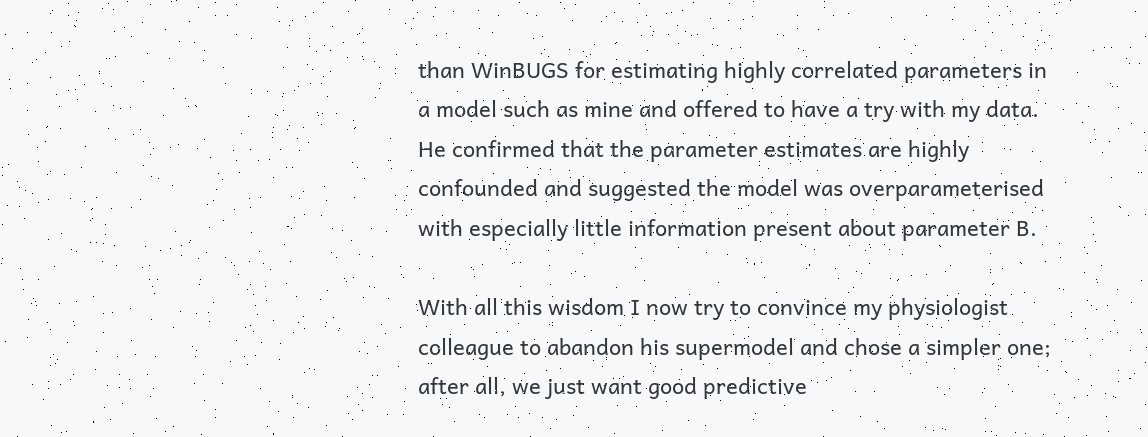than WinBUGS for estimating highly correlated parameters in a model such as mine and offered to have a try with my data. He confirmed that the parameter estimates are highly confounded and suggested the model was overparameterised with especially little information present about parameter B.

With all this wisdom I now try to convince my physiologist colleague to abandon his supermodel and chose a simpler one; after all, we just want good predictive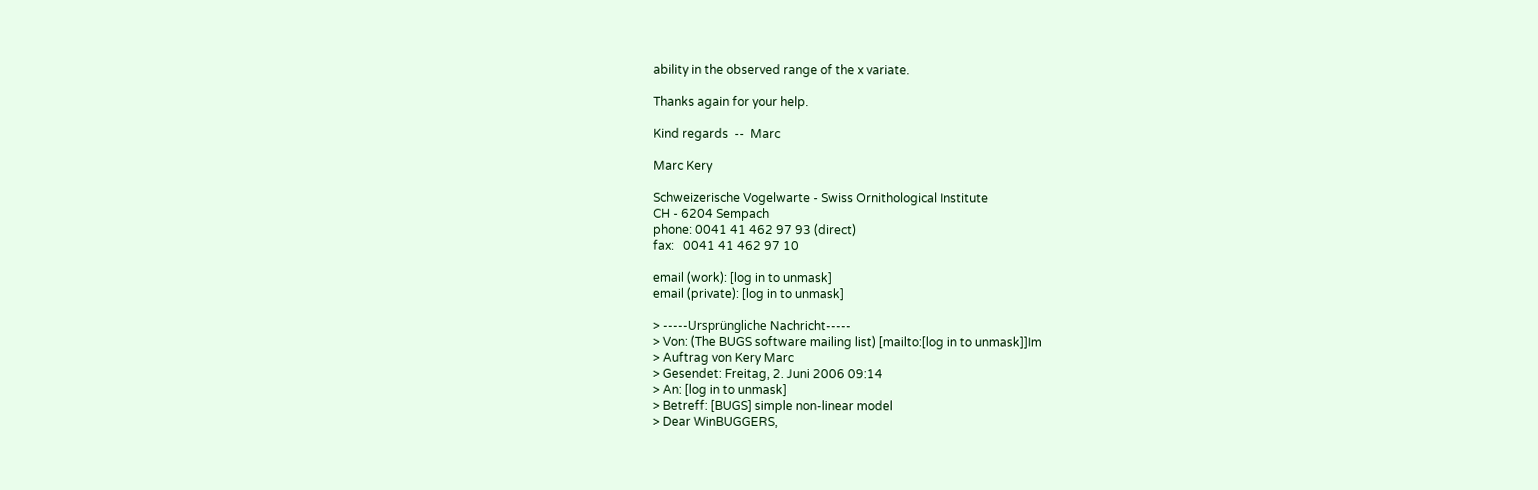ability in the observed range of the x variate.

Thanks again for your help.

Kind regards  --  Marc

Marc Kery

Schweizerische Vogelwarte - Swiss Ornithological Institute
CH - 6204 Sempach
phone: 0041 41 462 97 93 (direct)
fax:   0041 41 462 97 10

email (work): [log in to unmask]
email (private): [log in to unmask]

> -----Ursprüngliche Nachricht-----
> Von: (The BUGS software mailing list) [mailto:[log in to unmask]]Im
> Auftrag von Kery Marc
> Gesendet: Freitag, 2. Juni 2006 09:14
> An: [log in to unmask]
> Betreff: [BUGS] simple non-linear model
> Dear WinBUGGERS,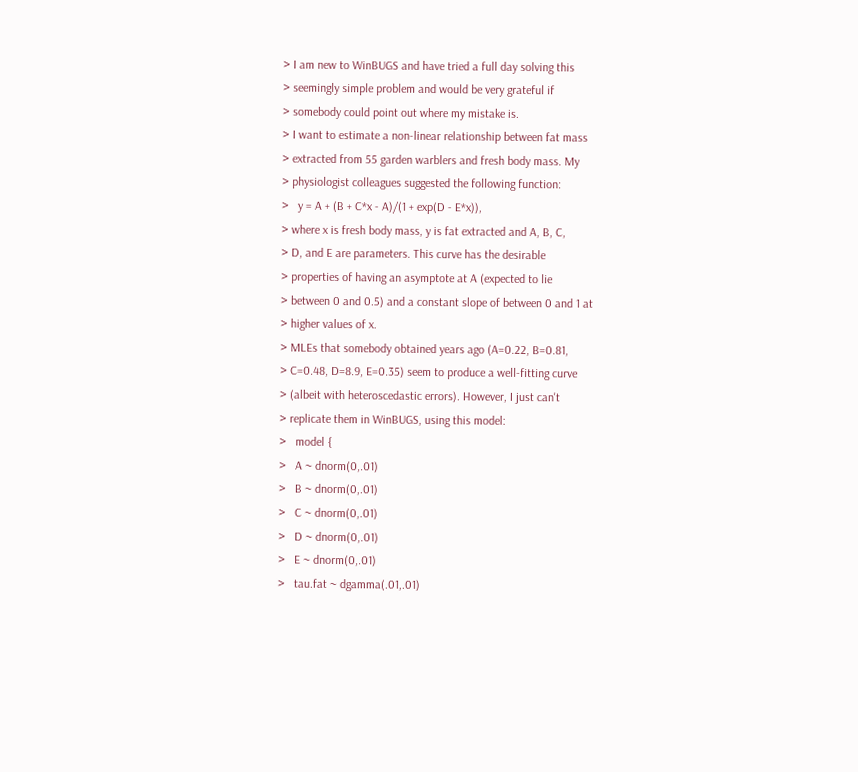> I am new to WinBUGS and have tried a full day solving this
> seemingly simple problem and would be very grateful if
> somebody could point out where my mistake is.
> I want to estimate a non-linear relationship between fat mass
> extracted from 55 garden warblers and fresh body mass. My
> physiologist colleagues suggested the following function:
>   y = A + (B + C*x - A)/(1 + exp(D - E*x)),
> where x is fresh body mass, y is fat extracted and A, B, C,
> D, and E are parameters. This curve has the desirable
> properties of having an asymptote at A (expected to lie
> between 0 and 0.5) and a constant slope of between 0 and 1 at
> higher values of x.
> MLEs that somebody obtained years ago (A=0.22, B=0.81,
> C=0.48, D=8.9, E=0.35) seem to produce a well-fitting curve
> (albeit with heteroscedastic errors). However, I just can't
> replicate them in WinBUGS, using this model:
>   model {
>   A ~ dnorm(0,.01)
>   B ~ dnorm(0,.01)
>   C ~ dnorm(0,.01)
>   D ~ dnorm(0,.01)
>   E ~ dnorm(0,.01)
>   tau.fat ~ dgamma(.01,.01)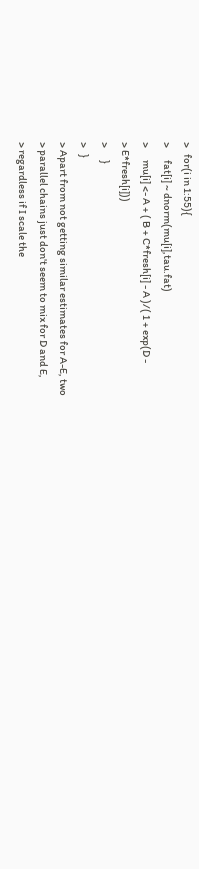>   for(i in 1:55){
>      fat[i] ~ dnorm(mu[i],tau.fat)
>      mu[i] <- A + ( B + C*fresh[i] - A )/( 1 + exp(D -
> E*fresh[i]))
>      }
>   }
> Apart from not getting similar estimates for A-E, two
> parallel chains just don't seem to mix for D and E,
> regardless if I scale the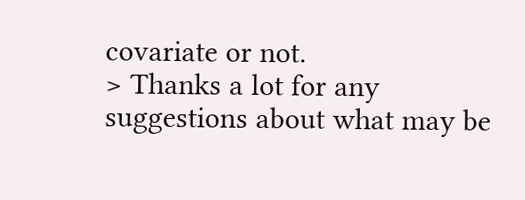covariate or not.
> Thanks a lot for any suggestions about what may be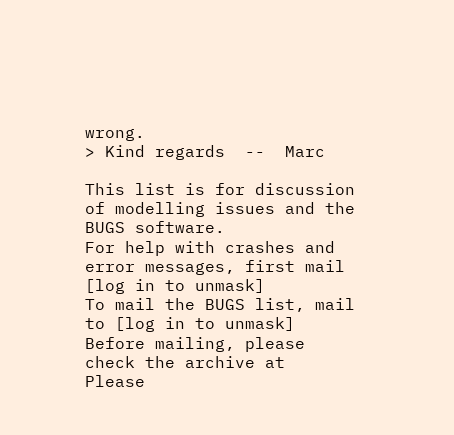wrong.
> Kind regards  --  Marc

This list is for discussion of modelling issues and the BUGS software.
For help with crashes and error messages, first mail [log in to unmask]
To mail the BUGS list, mail to [log in to unmask]
Before mailing, please check the archive at
Please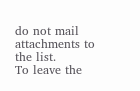do not mail attachments to the list.
To leave the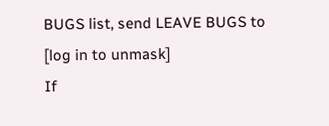BUGS list, send LEAVE BUGS to [log in to unmask]
If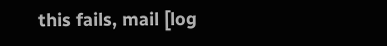this fails, mail [log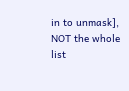in to unmask], NOT the whole list